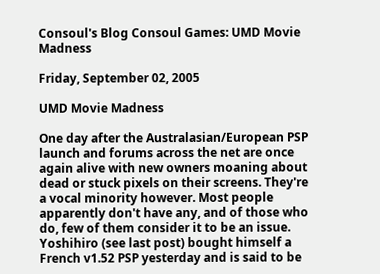Consoul's Blog Consoul Games: UMD Movie Madness

Friday, September 02, 2005

UMD Movie Madness

One day after the Australasian/European PSP launch and forums across the net are once again alive with new owners moaning about dead or stuck pixels on their screens. They're a vocal minority however. Most people apparently don't have any, and of those who do, few of them consider it to be an issue. Yoshihiro (see last post) bought himself a French v1.52 PSP yesterday and is said to be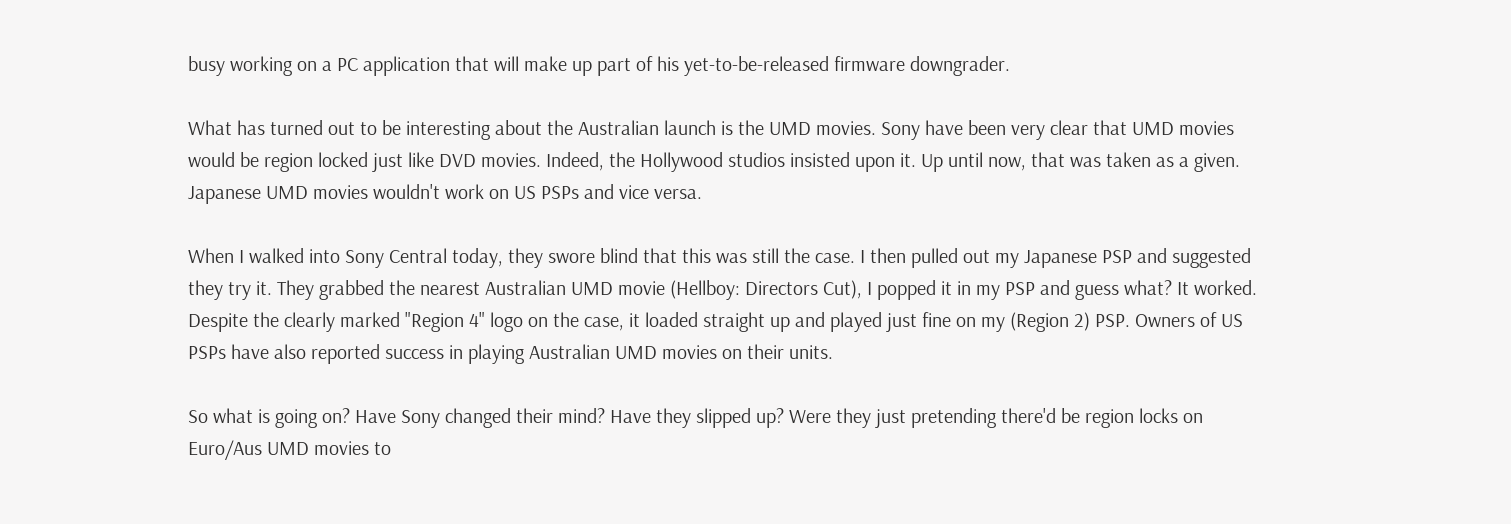busy working on a PC application that will make up part of his yet-to-be-released firmware downgrader.

What has turned out to be interesting about the Australian launch is the UMD movies. Sony have been very clear that UMD movies would be region locked just like DVD movies. Indeed, the Hollywood studios insisted upon it. Up until now, that was taken as a given. Japanese UMD movies wouldn't work on US PSPs and vice versa.

When I walked into Sony Central today, they swore blind that this was still the case. I then pulled out my Japanese PSP and suggested they try it. They grabbed the nearest Australian UMD movie (Hellboy: Directors Cut), I popped it in my PSP and guess what? It worked. Despite the clearly marked "Region 4" logo on the case, it loaded straight up and played just fine on my (Region 2) PSP. Owners of US PSPs have also reported success in playing Australian UMD movies on their units.

So what is going on? Have Sony changed their mind? Have they slipped up? Were they just pretending there'd be region locks on Euro/Aus UMD movies to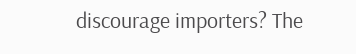discourage importers? The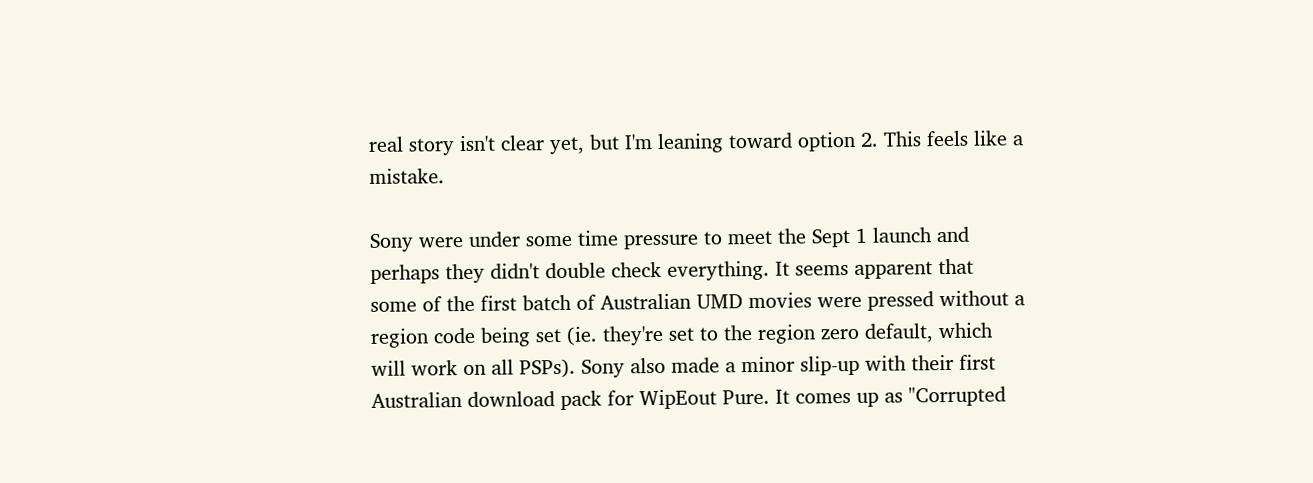real story isn't clear yet, but I'm leaning toward option 2. This feels like a mistake.

Sony were under some time pressure to meet the Sept 1 launch and perhaps they didn't double check everything. It seems apparent that some of the first batch of Australian UMD movies were pressed without a region code being set (ie. they're set to the region zero default, which will work on all PSPs). Sony also made a minor slip-up with their first Australian download pack for WipEout Pure. It comes up as "Corrupted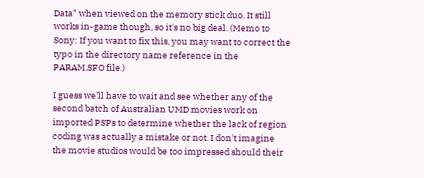Data" when viewed on the memory stick duo. It still works in-game though, so it's no big deal. (Memo to Sony: If you want to fix this, you may want to correct the typo in the directory name reference in the PARAM.SFO file.)

I guess we'll have to wait and see whether any of the second batch of Australian UMD movies work on imported PSPs to determine whether the lack of region coding was actually a mistake or not. I don't imagine the movie studios would be too impressed should their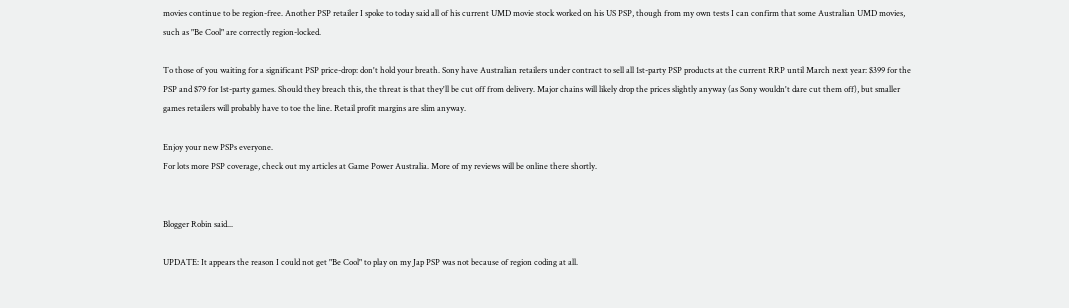movies continue to be region-free. Another PSP retailer I spoke to today said all of his current UMD movie stock worked on his US PSP, though from my own tests I can confirm that some Australian UMD movies, such as "Be Cool" are correctly region-locked.

To those of you waiting for a significant PSP price-drop: don't hold your breath. Sony have Australian retailers under contract to sell all 1st-party PSP products at the current RRP until March next year: $399 for the PSP and $79 for 1st-party games. Should they breach this, the threat is that they'll be cut off from delivery. Major chains will likely drop the prices slightly anyway (as Sony wouldn't dare cut them off), but smaller games retailers will probably have to toe the line. Retail profit margins are slim anyway.

Enjoy your new PSPs everyone.
For lots more PSP coverage, check out my articles at Game Power Australia. More of my reviews will be online there shortly.


Blogger Robin said...

UPDATE: It appears the reason I could not get "Be Cool" to play on my Jap PSP was not because of region coding at all.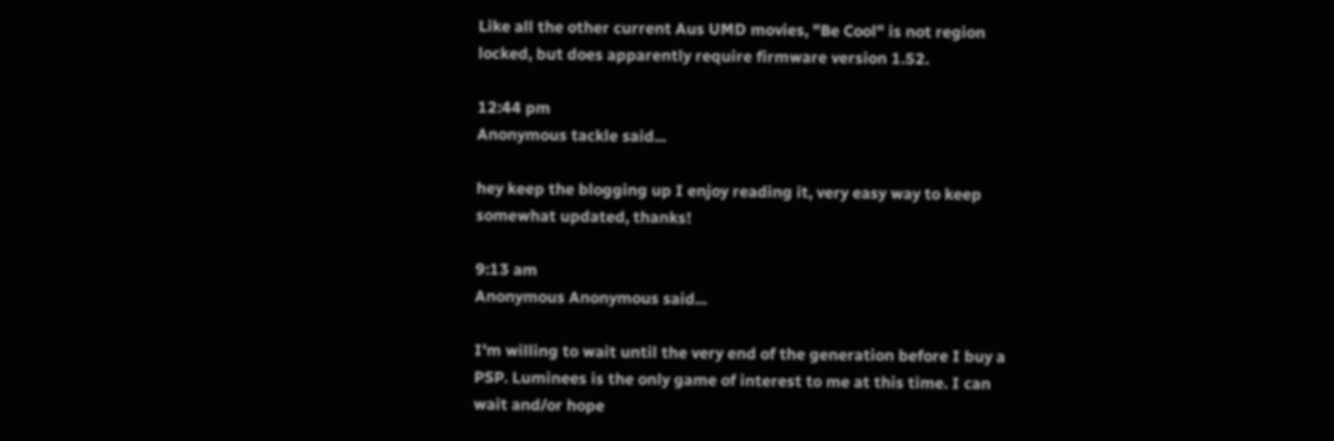Like all the other current Aus UMD movies, "Be Cool" is not region locked, but does apparently require firmware version 1.52.

12:44 pm
Anonymous tackle said...

hey keep the blogging up I enjoy reading it, very easy way to keep somewhat updated, thanks!

9:13 am
Anonymous Anonymous said...

I'm willing to wait until the very end of the generation before I buy a PSP. Luminees is the only game of interest to me at this time. I can wait and/or hope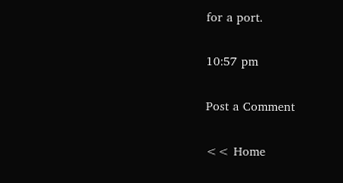for a port.

10:57 pm

Post a Comment

<< Home